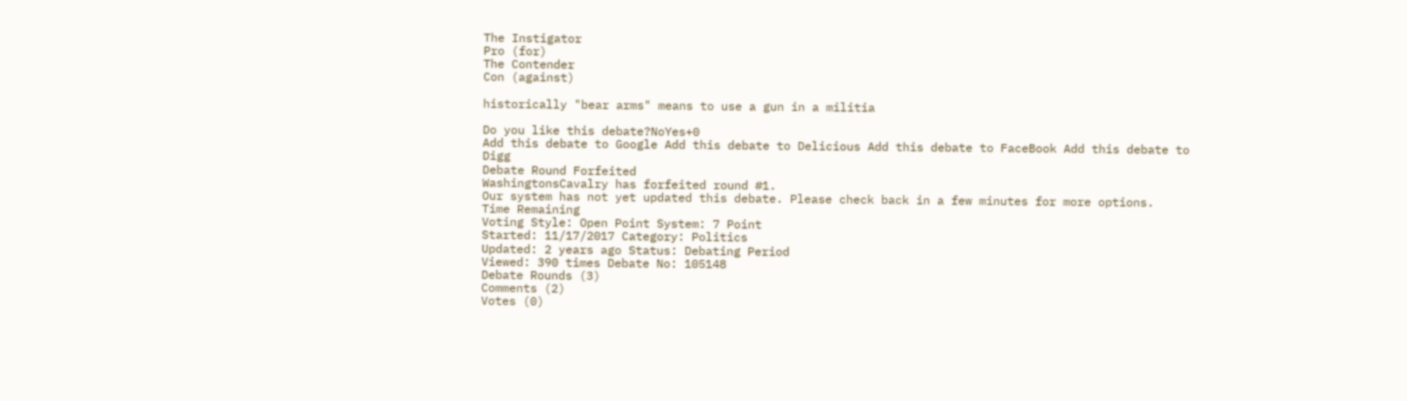The Instigator
Pro (for)
The Contender
Con (against)

historically "bear arms" means to use a gun in a militia

Do you like this debate?NoYes+0
Add this debate to Google Add this debate to Delicious Add this debate to FaceBook Add this debate to Digg
Debate Round Forfeited
WashingtonsCavalry has forfeited round #1.
Our system has not yet updated this debate. Please check back in a few minutes for more options.
Time Remaining
Voting Style: Open Point System: 7 Point
Started: 11/17/2017 Category: Politics
Updated: 2 years ago Status: Debating Period
Viewed: 390 times Debate No: 105148
Debate Rounds (3)
Comments (2)
Votes (0)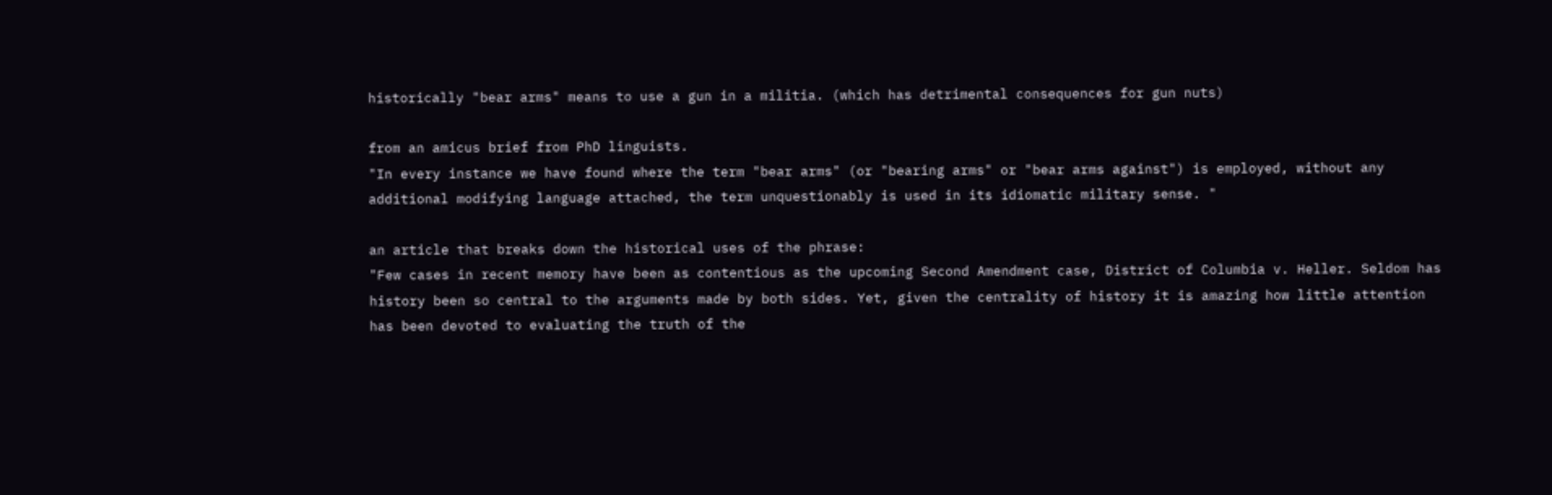historically "bear arms" means to use a gun in a militia. (which has detrimental consequences for gun nuts)

from an amicus brief from PhD linguists.
"In every instance we have found where the term "bear arms" (or "bearing arms" or "bear arms against") is employed, without any additional modifying language attached, the term unquestionably is used in its idiomatic military sense. "

an article that breaks down the historical uses of the phrase:
"Few cases in recent memory have been as contentious as the upcoming Second Amendment case, District of Columbia v. Heller. Seldom has history been so central to the arguments made by both sides. Yet, given the centrality of history it is amazing how little attention has been devoted to evaluating the truth of the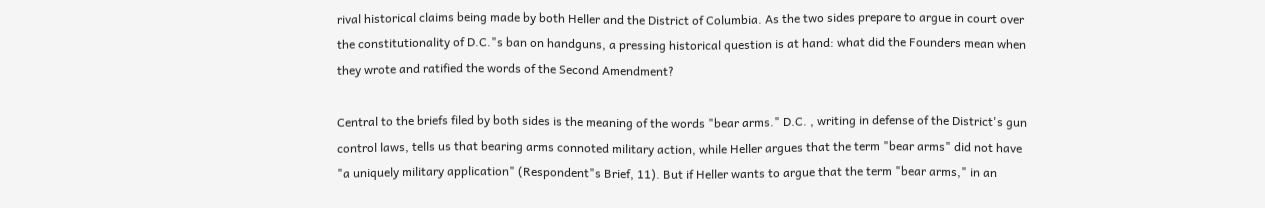rival historical claims being made by both Heller and the District of Columbia. As the two sides prepare to argue in court over the constitutionality of D.C."s ban on handguns, a pressing historical question is at hand: what did the Founders mean when they wrote and ratified the words of the Second Amendment?

Central to the briefs filed by both sides is the meaning of the words "bear arms." D.C. , writing in defense of the District's gun control laws, tells us that bearing arms connoted military action, while Heller argues that the term "bear arms" did not have "a uniquely military application" (Respondent"s Brief, 11). But if Heller wants to argue that the term "bear arms," in an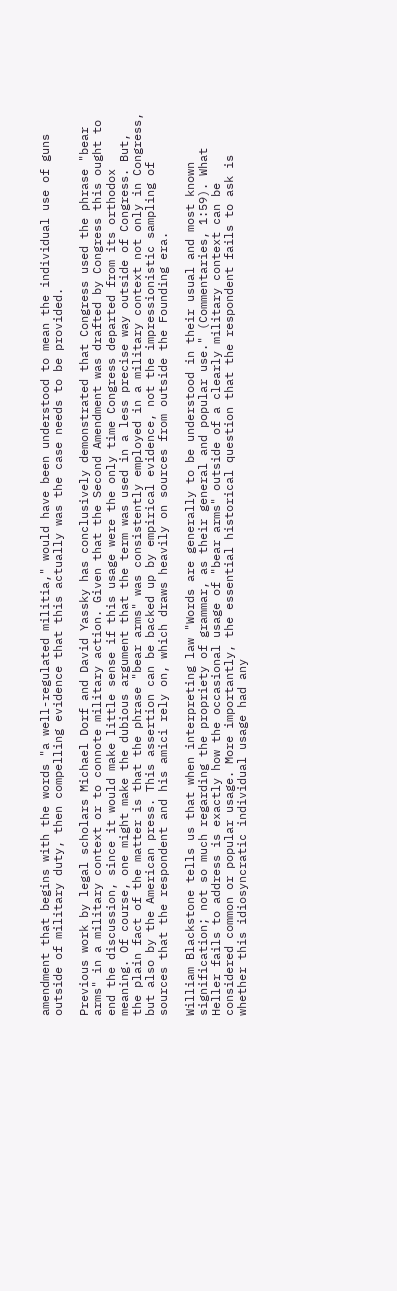amendment that begins with the words "a well-regulated militia," would have been understood to mean the individual use of guns outside of military duty, then compelling evidence that this actually was the case needs to be provided.

Previous work by legal scholars Michael Dorf and David Yassky has conclusively demonstrated that Congress used the phrase "bear arms" in a military context or to connote military action. Given that the Second Amendment was drafted by Congress this ought to end the discussion, since it would make little sense if this usage were the only time Congress departed from its orthodox meaning. Of course, one might make the dubious argument that the term was used in a less precise way outside of Congress. But, the plain fact of the matter is that the phrase "bear arms" was consistently employed in a military context not only in Congress, but also by the American press. This assertion can be backed up by empirical evidence, not the impressionistic sampling of sources that the respondent and his amici rely on, which draws heavily on sources from outside the Founding era.

William Blackstone tells us that when interpreting law "Words are generally to be understood in their usual and most known signification; not so much regarding the propriety of grammar, as their general and popular use." (Commentaries, 1:59). What Heller fails to address is exactly how the occasional usage of "bear arms" outside of a clearly military context can be considered common or popular usage. More importantly, the essential historical question that the respondent fails to ask is whether this idiosyncratic individual usage had any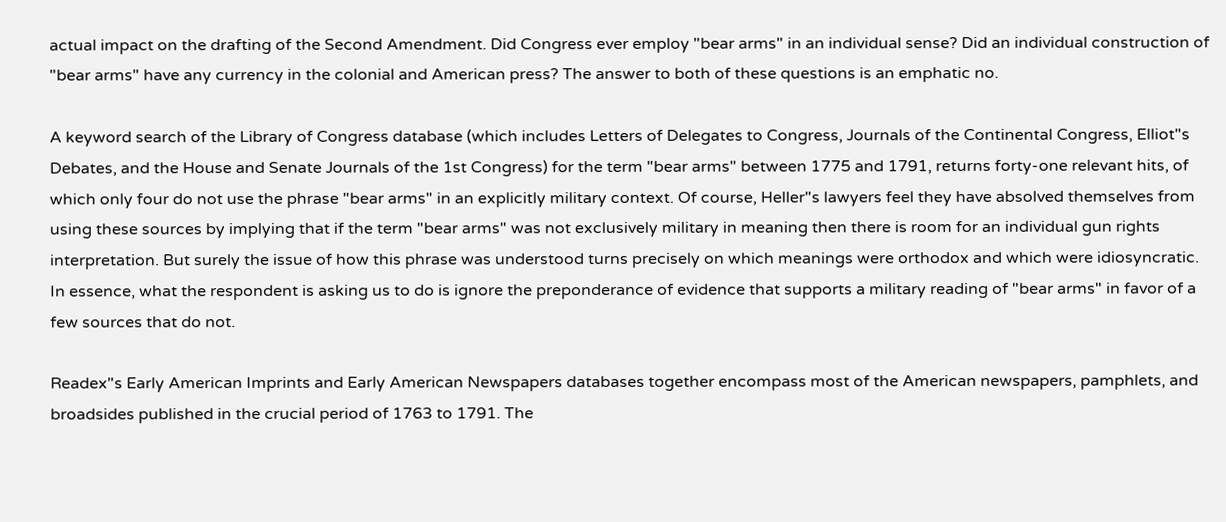actual impact on the drafting of the Second Amendment. Did Congress ever employ "bear arms" in an individual sense? Did an individual construction of "bear arms" have any currency in the colonial and American press? The answer to both of these questions is an emphatic no.

A keyword search of the Library of Congress database (which includes Letters of Delegates to Congress, Journals of the Continental Congress, Elliot"s Debates, and the House and Senate Journals of the 1st Congress) for the term "bear arms" between 1775 and 1791, returns forty-one relevant hits, of which only four do not use the phrase "bear arms" in an explicitly military context. Of course, Heller"s lawyers feel they have absolved themselves from using these sources by implying that if the term "bear arms" was not exclusively military in meaning then there is room for an individual gun rights interpretation. But surely the issue of how this phrase was understood turns precisely on which meanings were orthodox and which were idiosyncratic. In essence, what the respondent is asking us to do is ignore the preponderance of evidence that supports a military reading of "bear arms" in favor of a few sources that do not.

Readex"s Early American Imprints and Early American Newspapers databases together encompass most of the American newspapers, pamphlets, and broadsides published in the crucial period of 1763 to 1791. The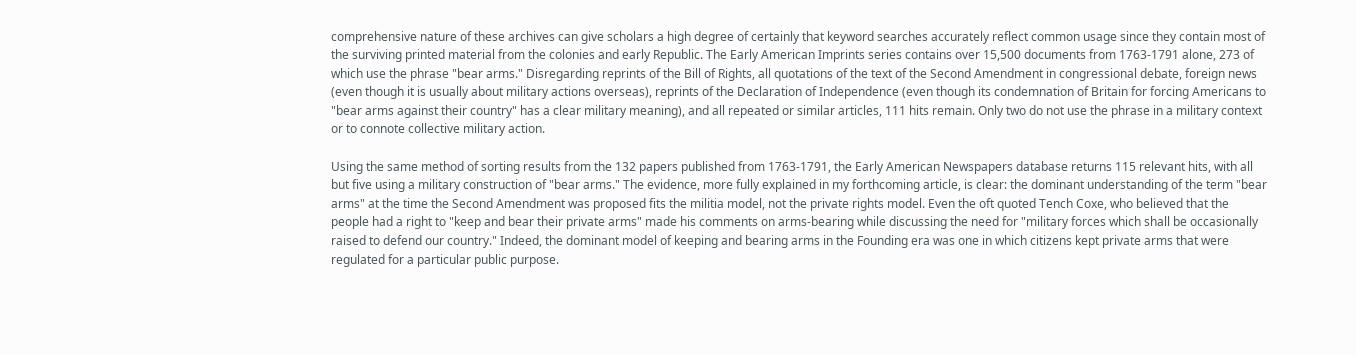comprehensive nature of these archives can give scholars a high degree of certainly that keyword searches accurately reflect common usage since they contain most of the surviving printed material from the colonies and early Republic. The Early American Imprints series contains over 15,500 documents from 1763-1791 alone, 273 of which use the phrase "bear arms." Disregarding reprints of the Bill of Rights, all quotations of the text of the Second Amendment in congressional debate, foreign news (even though it is usually about military actions overseas), reprints of the Declaration of Independence (even though its condemnation of Britain for forcing Americans to "bear arms against their country" has a clear military meaning), and all repeated or similar articles, 111 hits remain. Only two do not use the phrase in a military context or to connote collective military action.

Using the same method of sorting results from the 132 papers published from 1763-1791, the Early American Newspapers database returns 115 relevant hits, with all but five using a military construction of "bear arms." The evidence, more fully explained in my forthcoming article, is clear: the dominant understanding of the term "bear arms" at the time the Second Amendment was proposed fits the militia model, not the private rights model. Even the oft quoted Tench Coxe, who believed that the people had a right to "keep and bear their private arms" made his comments on arms-bearing while discussing the need for "military forces which shall be occasionally raised to defend our country." Indeed, the dominant model of keeping and bearing arms in the Founding era was one in which citizens kept private arms that were regulated for a particular public purpose.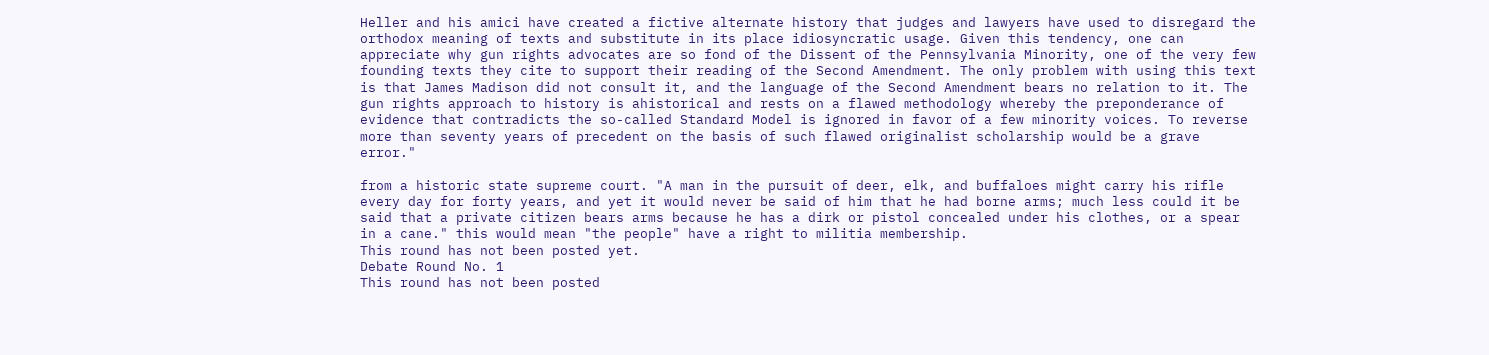Heller and his amici have created a fictive alternate history that judges and lawyers have used to disregard the orthodox meaning of texts and substitute in its place idiosyncratic usage. Given this tendency, one can appreciate why gun rights advocates are so fond of the Dissent of the Pennsylvania Minority, one of the very few founding texts they cite to support their reading of the Second Amendment. The only problem with using this text is that James Madison did not consult it, and the language of the Second Amendment bears no relation to it. The gun rights approach to history is ahistorical and rests on a flawed methodology whereby the preponderance of evidence that contradicts the so-called Standard Model is ignored in favor of a few minority voices. To reverse more than seventy years of precedent on the basis of such flawed originalist scholarship would be a grave error."

from a historic state supreme court. "A man in the pursuit of deer, elk, and buffaloes might carry his rifle every day for forty years, and yet it would never be said of him that he had borne arms; much less could it be said that a private citizen bears arms because he has a dirk or pistol concealed under his clothes, or a spear in a cane." this would mean "the people" have a right to militia membership.
This round has not been posted yet.
Debate Round No. 1
This round has not been posted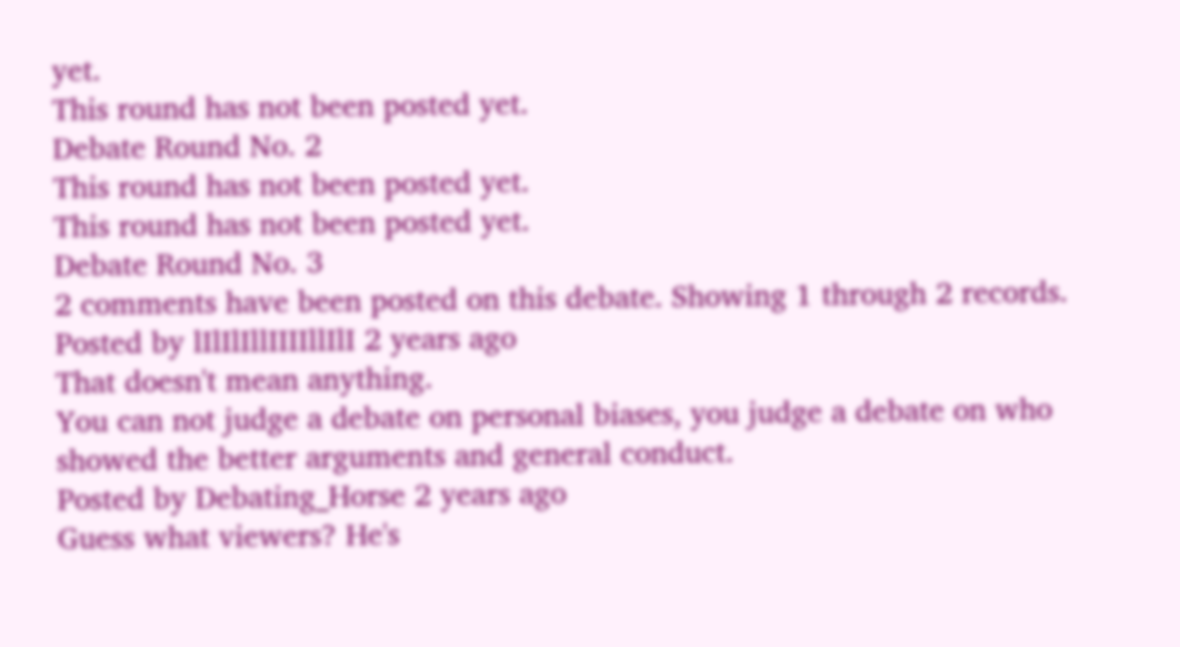yet.
This round has not been posted yet.
Debate Round No. 2
This round has not been posted yet.
This round has not been posted yet.
Debate Round No. 3
2 comments have been posted on this debate. Showing 1 through 2 records.
Posted by lIlIlIllIIIIllIlI 2 years ago
That doesn't mean anything.
You can not judge a debate on personal biases, you judge a debate on who showed the better arguments and general conduct.
Posted by Debating_Horse 2 years ago
Guess what viewers? He's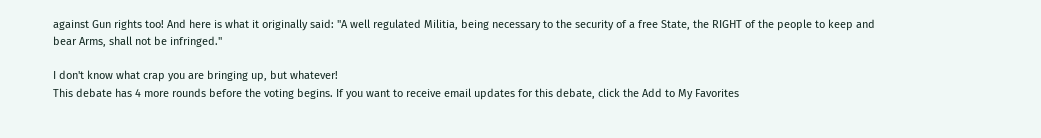against Gun rights too! And here is what it originally said: "A well regulated Militia, being necessary to the security of a free State, the RIGHT of the people to keep and bear Arms, shall not be infringed."

I don't know what crap you are bringing up, but whatever!
This debate has 4 more rounds before the voting begins. If you want to receive email updates for this debate, click the Add to My Favorites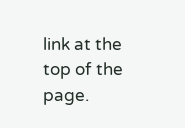link at the top of the page.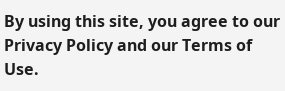By using this site, you agree to our Privacy Policy and our Terms of Use.